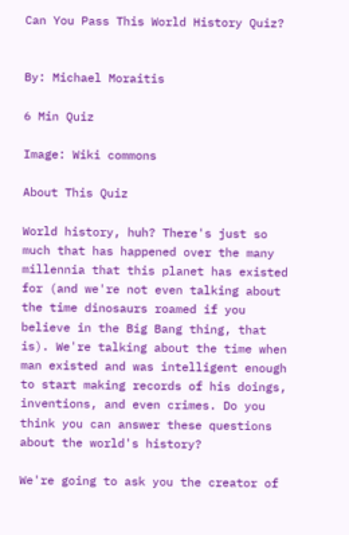Can You Pass This World History Quiz?


By: Michael Moraitis

6 Min Quiz

Image: Wiki commons

About This Quiz

World history, huh? There's just so much that has happened over the many millennia that this planet has existed for (and we're not even talking about the time dinosaurs roamed if you believe in the Big Bang thing, that is). We're talking about the time when man existed and was intelligent enough to start making records of his doings, inventions, and even crimes. Do you think you can answer these questions about the world's history?

We're going to ask you the creator of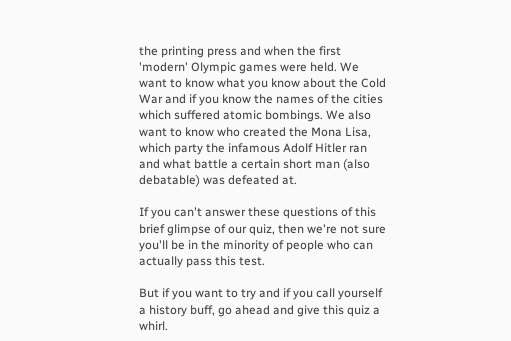the printing press and when the first 'modern' Olympic games were held. We want to know what you know about the Cold War and if you know the names of the cities which suffered atomic bombings. We also want to know who created the Mona Lisa, which party the infamous Adolf Hitler ran and what battle a certain short man (also debatable) was defeated at.

If you can't answer these questions of this brief glimpse of our quiz, then we're not sure you'll be in the minority of people who can actually pass this test.

But if you want to try and if you call yourself a history buff, go ahead and give this quiz a whirl.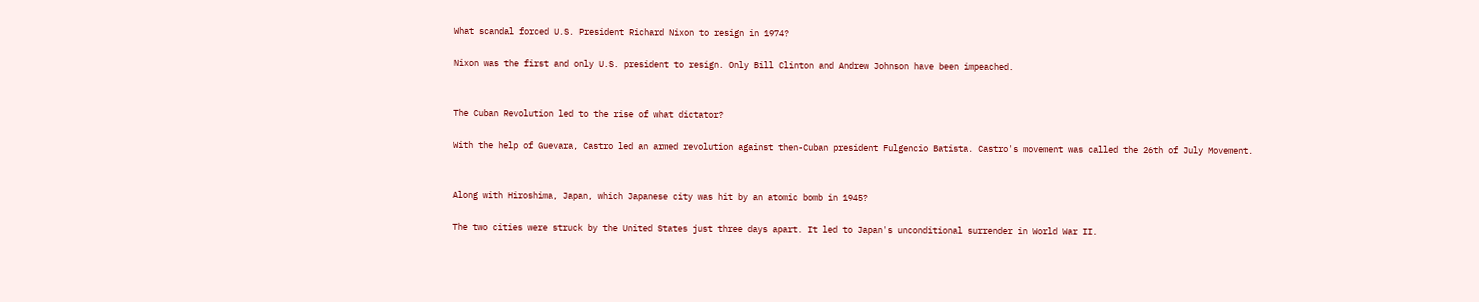What scandal forced U.S. President Richard Nixon to resign in 1974?

Nixon was the first and only U.S. president to resign. Only Bill Clinton and Andrew Johnson have been impeached.


The Cuban Revolution led to the rise of what dictator?

With the help of Guevara, Castro led an armed revolution against then-Cuban president Fulgencio Batista. Castro's movement was called the 26th of July Movement.


Along with Hiroshima, Japan, which Japanese city was hit by an atomic bomb in 1945?

The two cities were struck by the United States just three days apart. It led to Japan's unconditional surrender in World War II.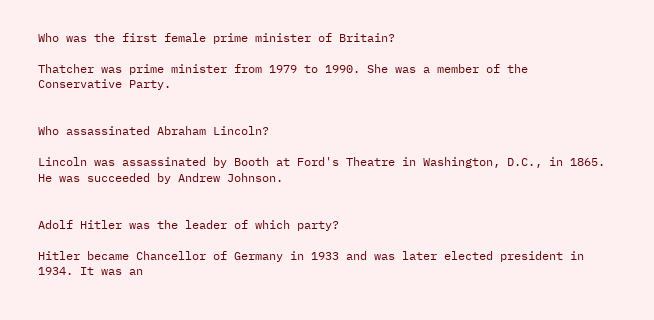Who was the first female prime minister of Britain?

Thatcher was prime minister from 1979 to 1990. She was a member of the Conservative Party.


Who assassinated Abraham Lincoln?

Lincoln was assassinated by Booth at Ford's Theatre in Washington, D.C., in 1865. He was succeeded by Andrew Johnson.


Adolf Hitler was the leader of which party?

Hitler became Chancellor of Germany in 1933 and was later elected president in 1934. It was an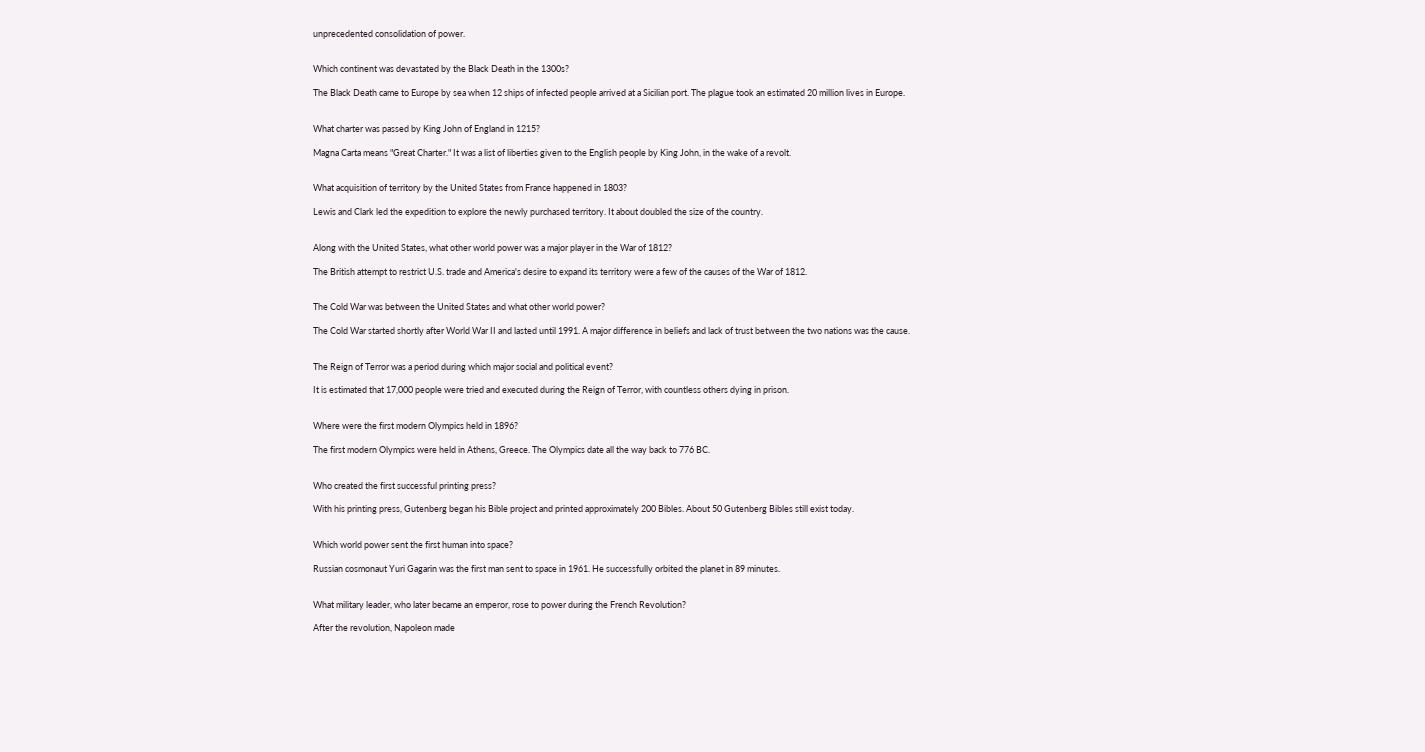unprecedented consolidation of power.


Which continent was devastated by the Black Death in the 1300s?

The Black Death came to Europe by sea when 12 ships of infected people arrived at a Sicilian port. The plague took an estimated 20 million lives in Europe.


What charter was passed by King John of England in 1215?

Magna Carta means "Great Charter." It was a list of liberties given to the English people by King John, in the wake of a revolt.


What acquisition of territory by the United States from France happened in 1803?

Lewis and Clark led the expedition to explore the newly purchased territory. It about doubled the size of the country.


Along with the United States, what other world power was a major player in the War of 1812?

The British attempt to restrict U.S. trade and America's desire to expand its territory were a few of the causes of the War of 1812.


The Cold War was between the United States and what other world power?

The Cold War started shortly after World War II and lasted until 1991. A major difference in beliefs and lack of trust between the two nations was the cause.


The Reign of Terror was a period during which major social and political event?

It is estimated that 17,000 people were tried and executed during the Reign of Terror, with countless others dying in prison.


Where were the first modern Olympics held in 1896?

The first modern Olympics were held in Athens, Greece. The Olympics date all the way back to 776 BC.


Who created the first successful printing press?

With his printing press, Gutenberg began his Bible project and printed approximately 200 Bibles. About 50 Gutenberg Bibles still exist today.


Which world power sent the first human into space?

Russian cosmonaut Yuri Gagarin was the first man sent to space in 1961. He successfully orbited the planet in 89 minutes.


What military leader, who later became an emperor, rose to power during the French Revolution?

After the revolution, Napoleon made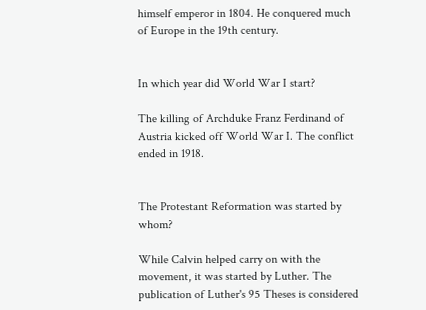himself emperor in 1804. He conquered much of Europe in the 19th century.


In which year did World War I start?

The killing of Archduke Franz Ferdinand of Austria kicked off World War I. The conflict ended in 1918.


The Protestant Reformation was started by whom?

While Calvin helped carry on with the movement, it was started by Luther. The publication of Luther's 95 Theses is considered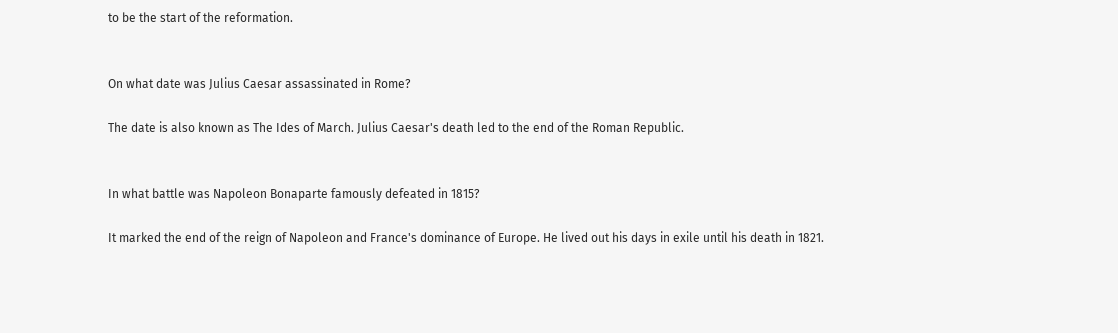to be the start of the reformation.


On what date was Julius Caesar assassinated in Rome?

The date is also known as The Ides of March. Julius Caesar's death led to the end of the Roman Republic.


In what battle was Napoleon Bonaparte famously defeated in 1815?

It marked the end of the reign of Napoleon and France's dominance of Europe. He lived out his days in exile until his death in 1821.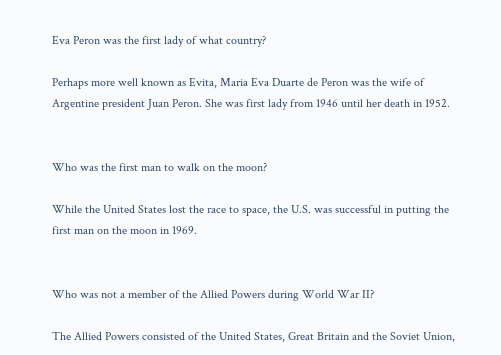Eva Peron was the first lady of what country?

Perhaps more well known as Evita, Maria Eva Duarte de Peron was the wife of Argentine president Juan Peron. She was first lady from 1946 until her death in 1952.


Who was the first man to walk on the moon?

While the United States lost the race to space, the U.S. was successful in putting the first man on the moon in 1969.


Who was not a member of the Allied Powers during World War II?

The Allied Powers consisted of the United States, Great Britain and the Soviet Union,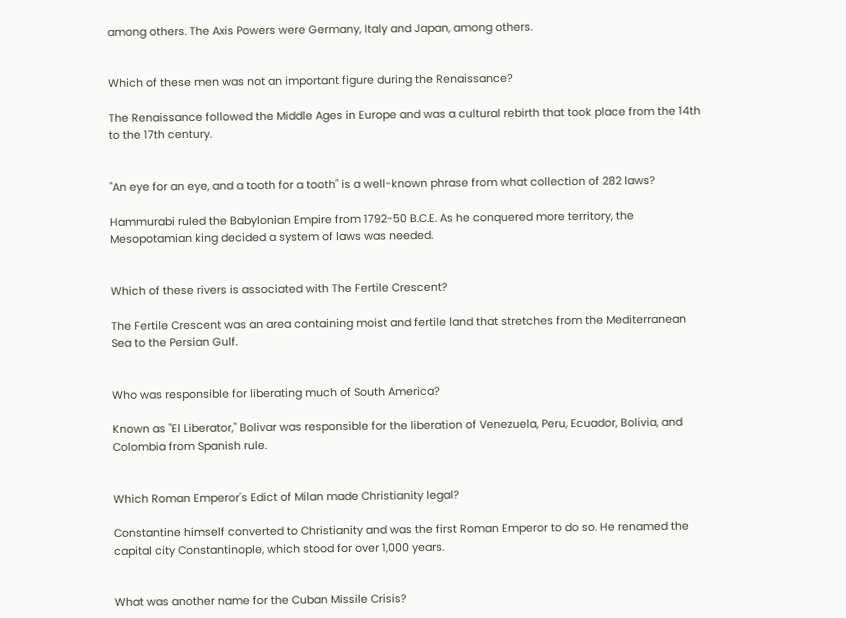among others. The Axis Powers were Germany, Italy and Japan, among others.


Which of these men was not an important figure during the Renaissance?

The Renaissance followed the Middle Ages in Europe and was a cultural rebirth that took place from the 14th to the 17th century.


"An eye for an eye, and a tooth for a tooth" is a well-known phrase from what collection of 282 laws?

Hammurabi ruled the Babylonian Empire from 1792-50 B.C.E. As he conquered more territory, the Mesopotamian king decided a system of laws was needed.


Which of these rivers is associated with The Fertile Crescent?

The Fertile Crescent was an area containing moist and fertile land that stretches from the Mediterranean Sea to the Persian Gulf.


Who was responsible for liberating much of South America?

Known as "El Liberator," Bolivar was responsible for the liberation of Venezuela, Peru, Ecuador, Bolivia, and Colombia from Spanish rule.


Which Roman Emperor's Edict of Milan made Christianity legal?

Constantine himself converted to Christianity and was the first Roman Emperor to do so. He renamed the capital city Constantinople, which stood for over 1,000 years.


What was another name for the Cuban Missile Crisis?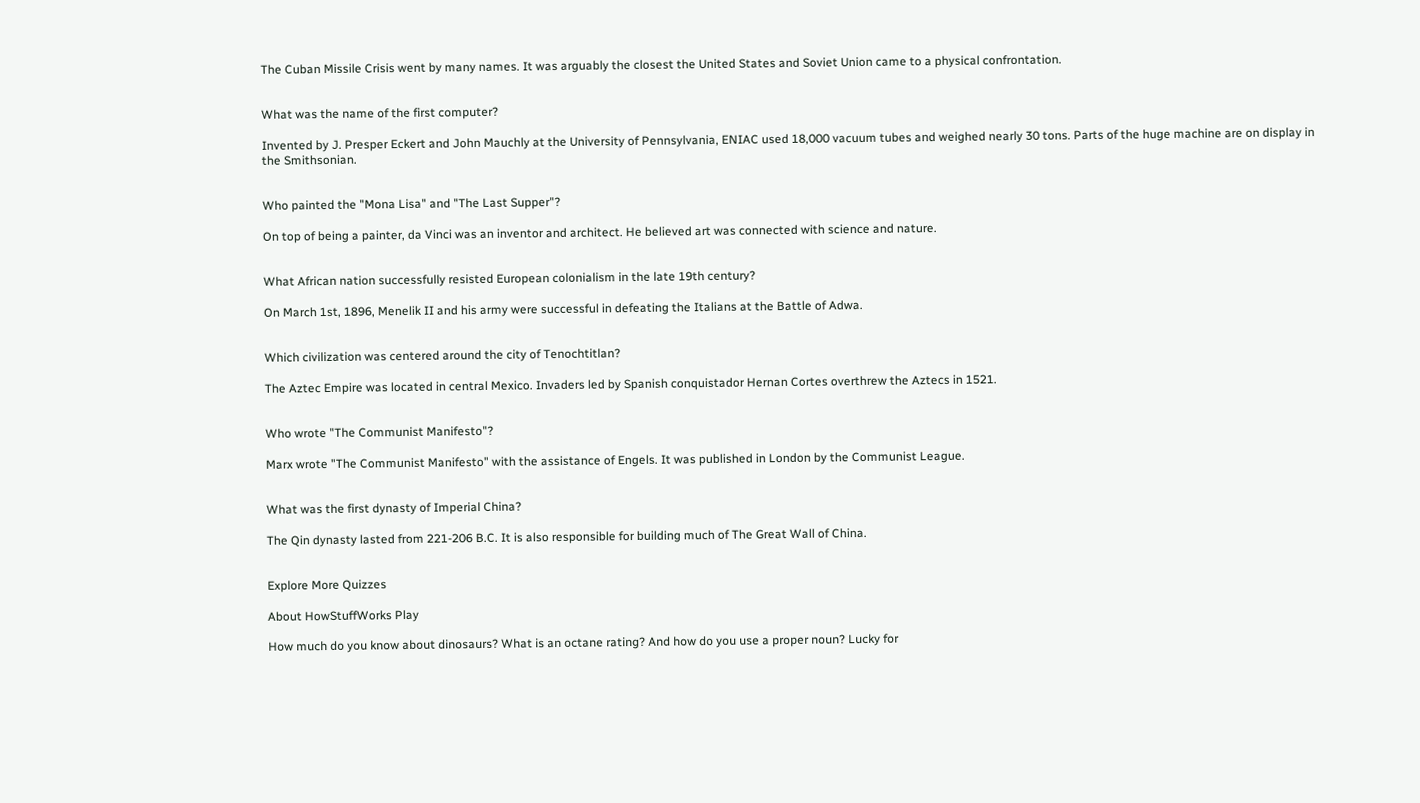The Cuban Missile Crisis went by many names. It was arguably the closest the United States and Soviet Union came to a physical confrontation.


What was the name of the first computer?

Invented by J. Presper Eckert and John Mauchly at the University of Pennsylvania, ENIAC used 18,000 vacuum tubes and weighed nearly 30 tons. Parts of the huge machine are on display in the Smithsonian.


Who painted the "Mona Lisa" and "The Last Supper"?

On top of being a painter, da Vinci was an inventor and architect. He believed art was connected with science and nature.


What African nation successfully resisted European colonialism in the late 19th century?

On March 1st, 1896, Menelik II and his army were successful in defeating the Italians at the Battle of Adwa.


Which civilization was centered around the city of Tenochtitlan?

The Aztec Empire was located in central Mexico. Invaders led by Spanish conquistador Hernan Cortes overthrew the Aztecs in 1521.


Who wrote "The Communist Manifesto"?

Marx wrote "The Communist Manifesto" with the assistance of Engels. It was published in London by the Communist League.


What was the first dynasty of Imperial China?

The Qin dynasty lasted from 221-206 B.C. It is also responsible for building much of The Great Wall of China.


Explore More Quizzes

About HowStuffWorks Play

How much do you know about dinosaurs? What is an octane rating? And how do you use a proper noun? Lucky for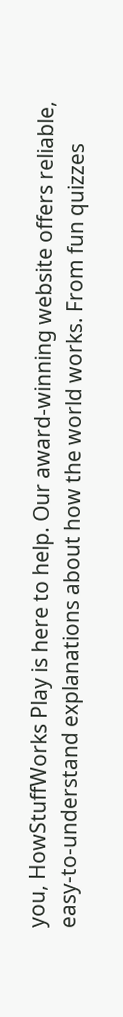you, HowStuffWorks Play is here to help. Our award-winning website offers reliable, easy-to-understand explanations about how the world works. From fun quizzes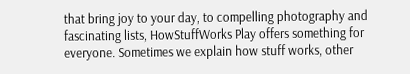that bring joy to your day, to compelling photography and fascinating lists, HowStuffWorks Play offers something for everyone. Sometimes we explain how stuff works, other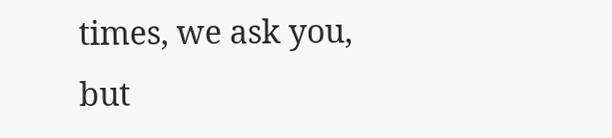times, we ask you, but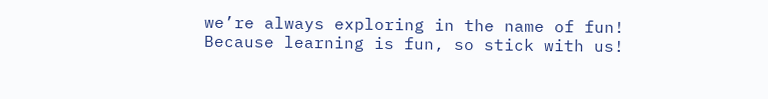we’re always exploring in the name of fun! Because learning is fun, so stick with us!